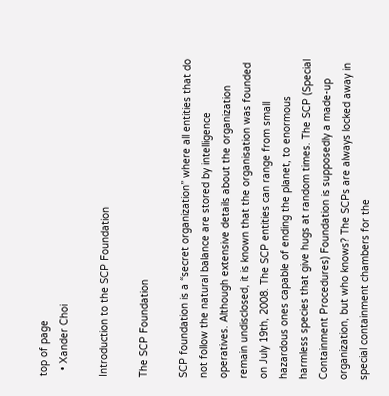top of page
  • Xander Choi

Introduction to the SCP Foundation

The SCP Foundation

SCP foundation is a “secret organization” where all entities that do not follow the natural balance are stored by intelligence operatives. Although extensive details about the organization remain undisclosed, it is known that the organisation was founded on July 19th, 2008. The SCP entities can range from small hazardous ones capable of ending the planet, to enormous harmless species that give hugs at random times. The SCP (Special Containment Procedures) Foundation is supposedly a made-up organization, but who knows? The SCPs are always locked away in special containment chambers for the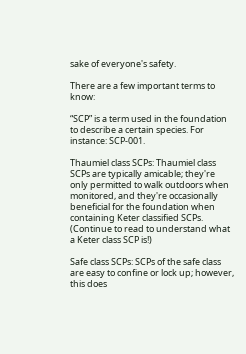sake of everyone's safety.

There are a few important terms to know:

“SCP” is a term used in the foundation to describe a certain species. For instance: SCP-001.

Thaumiel class SCPs: Thaumiel class SCPs are typically amicable; they're only permitted to walk outdoors when monitored, and they're occasionally beneficial for the foundation when containing Keter classified SCPs. (Continue to read to understand what a Keter class SCP is!)

Safe class SCPs: SCPs of the safe class are easy to confine or lock up; however, this does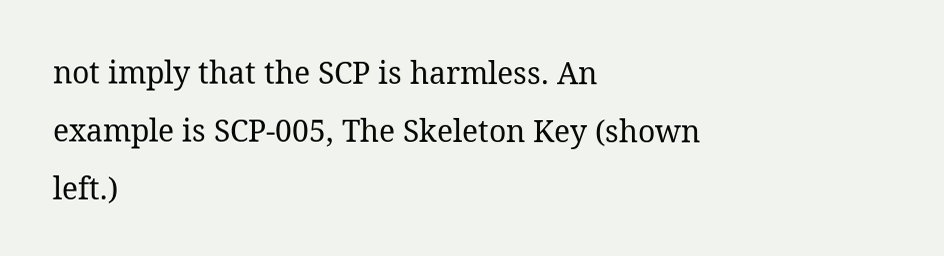not imply that the SCP is harmless. An example is SCP-005, The Skeleton Key (shown left.)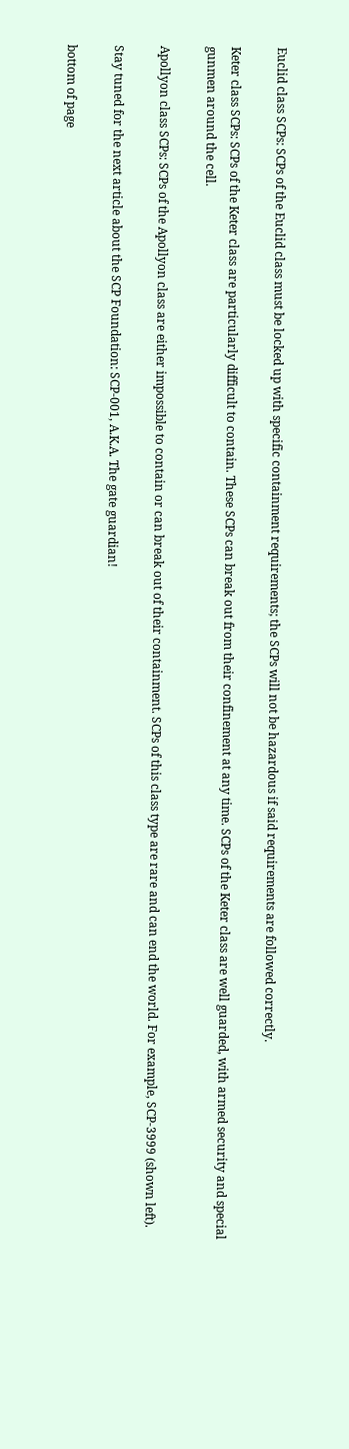Euclid class SCPs: SCPs of the Euclid class must be locked up with specific containment requirements; the SCPs will not be hazardous if said requirements are followed correctly.

Keter class SCPs: SCPs of the Keter class are particularly difficult to contain. These SCPs can break out from their confinement at any time. SCPs of the Keter class are well guarded, with armed security and special gunmen around the cell.

Apollyon class SCPs: SCPs of the Apollyon class are either impossible to contain or can break out of their containment. SCPs of this class type are rare and can end the world. For example, SCP-3999 (shown left).

Stay tuned for the next article about the SCP Foundation: SCP-001, A.K.A. The gate guardian!

bottom of page